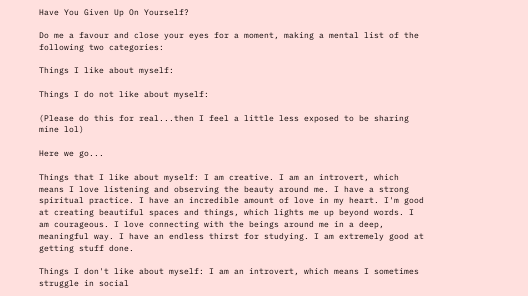Have You Given Up On Yourself?

Do me a favour and close your eyes for a moment, making a mental list of the following two categories:

Things I like about myself:

Things I do not like about myself:

(Please do this for real...then I feel a little less exposed to be sharing mine lol)

Here we go...

Things that I like about myself: I am creative. I am an introvert, which means I love listening and observing the beauty around me. I have a strong spiritual practice. I have an incredible amount of love in my heart. I'm good at creating beautiful spaces and things, which lights me up beyond words. I am courageous. I love connecting with the beings around me in a deep, meaningful way. I have an endless thirst for studying. I am extremely good at getting stuff done.

Things I don't like about myself: I am an introvert, which means I sometimes struggle in social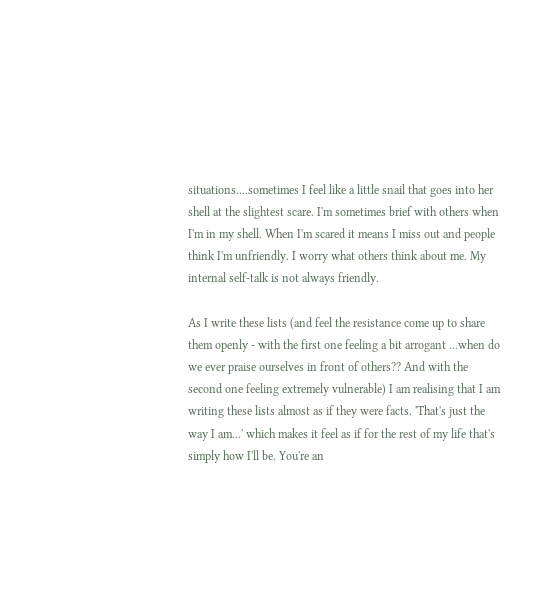situations....sometimes I feel like a little snail that goes into her shell at the slightest scare. I'm sometimes brief with others when I'm in my shell. When I'm scared it means I miss out and people think I'm unfriendly. I worry what others think about me. My internal self-talk is not always friendly.

As I write these lists (and feel the resistance come up to share them openly - with the first one feeling a bit arrogant ...when do we ever praise ourselves in front of others?? And with the second one feeling extremely vulnerable) I am realising that I am writing these lists almost as if they were facts. 'That's just the way I am...' which makes it feel as if for the rest of my life that's simply how I'll be. You're an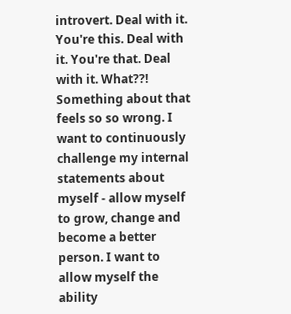introvert. Deal with it. You're this. Deal with it. You're that. Deal with it. What??! Something about that feels so so wrong. I want to continuously challenge my internal statements about myself - allow myself to grow, change and become a better person. I want to allow myself the ability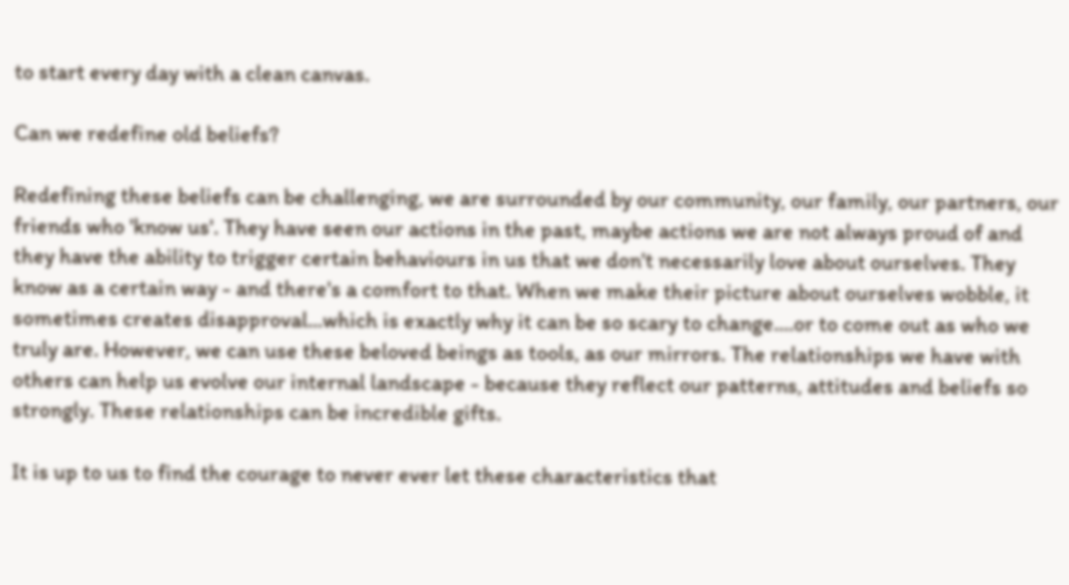to start every day with a clean canvas.

Can we redefine old beliefs?

Redefining these beliefs can be challenging, we are surrounded by our community, our family, our partners, our friends who 'know us'. They have seen our actions in the past, maybe actions we are not always proud of and they have the ability to trigger certain behaviours in us that we don't necessarily love about ourselves. They know as a certain way - and there's a comfort to that. When we make their picture about ourselves wobble, it sometimes creates disapproval...which is exactly why it can be so scary to change....or to come out as who we truly are. However, we can use these beloved beings as tools, as our mirrors. The relationships we have with others can help us evolve our internal landscape - because they reflect our patterns, attitudes and beliefs so strongly. These relationships can be incredible gifts.

It is up to us to find the courage to never ever let these characteristics that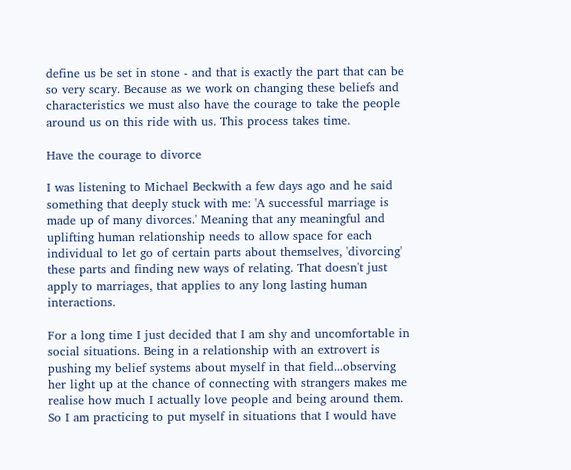define us be set in stone - and that is exactly the part that can be so very scary. Because as we work on changing these beliefs and characteristics we must also have the courage to take the people around us on this ride with us. This process takes time.

Have the courage to divorce

I was listening to Michael Beckwith a few days ago and he said something that deeply stuck with me: 'A successful marriage is made up of many divorces.' Meaning that any meaningful and uplifting human relationship needs to allow space for each individual to let go of certain parts about themselves, 'divorcing' these parts and finding new ways of relating. That doesn't just apply to marriages, that applies to any long lasting human interactions.

For a long time I just decided that I am shy and uncomfortable in social situations. Being in a relationship with an extrovert is pushing my belief systems about myself in that field...observing her light up at the chance of connecting with strangers makes me realise how much I actually love people and being around them. So I am practicing to put myself in situations that I would have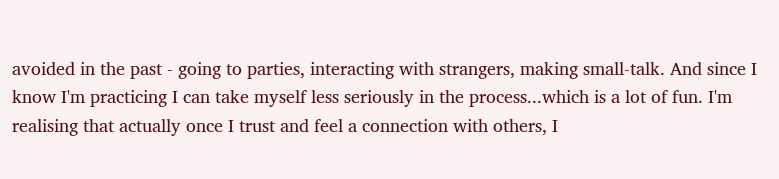avoided in the past - going to parties, interacting with strangers, making small-talk. And since I know I'm practicing I can take myself less seriously in the process...which is a lot of fun. I'm realising that actually once I trust and feel a connection with others, I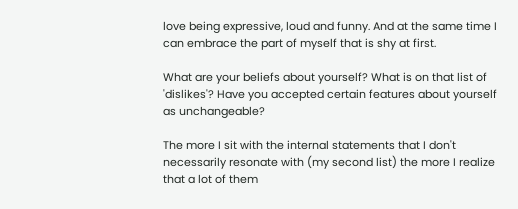love being expressive, loud and funny. And at the same time I can embrace the part of myself that is shy at first.

What are your beliefs about yourself? What is on that list of 'dislikes'? Have you accepted certain features about yourself as unchangeable?

The more I sit with the internal statements that I don't necessarily resonate with (my second list) the more I realize that a lot of them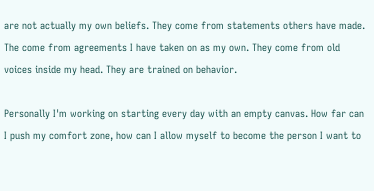are not actually my own beliefs. They come from statements others have made. The come from agreements I have taken on as my own. They come from old voices inside my head. They are trained on behavior.

Personally I'm working on starting every day with an empty canvas. How far can I push my comfort zone, how can I allow myself to become the person I want to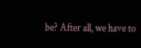be? After all, we have to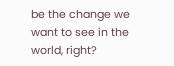be the change we want to see in the world, right?